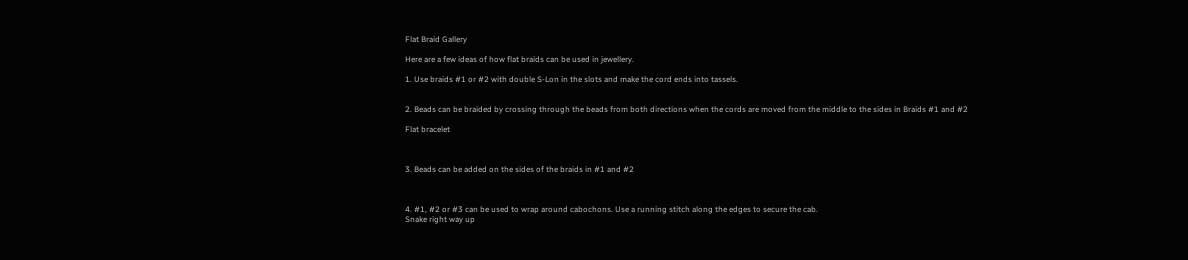Flat Braid Gallery

Here are a few ideas of how flat braids can be used in jewellery.

1. Use braids #1 or #2 with double S-Lon in the slots and make the cord ends into tassels.


2. Beads can be braided by crossing through the beads from both directions when the cords are moved from the middle to the sides in Braids #1 and #2

Flat bracelet



3. Beads can be added on the sides of the braids in #1 and #2



4. #1, #2 or #3 can be used to wrap around cabochons. Use a running stitch along the edges to secure the cab.
Snake right way up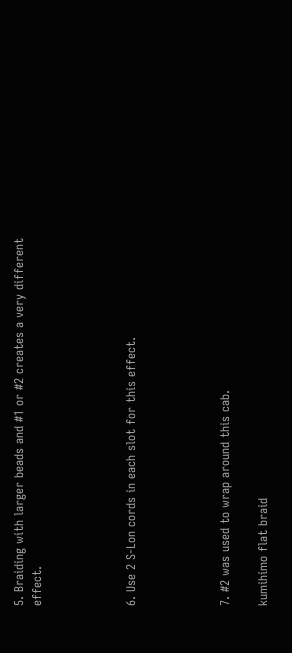5. Braiding with larger beads and #1 or #2 creates a very different effect.




6. Use 2 S-Lon cords in each slot for this effect.




7. #2 was used to wrap around this cab.

kumihimo flat braid